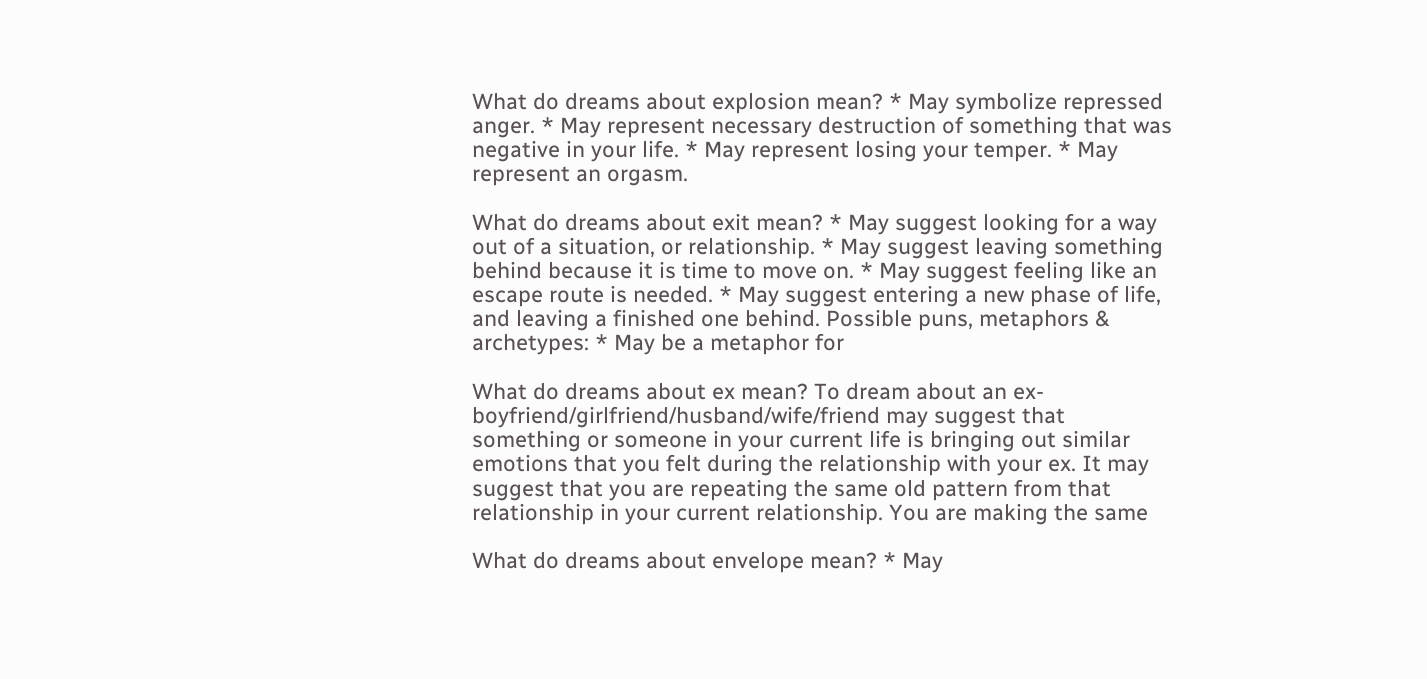What do dreams about explosion mean? * May symbolize repressed anger. * May represent necessary destruction of something that was negative in your life. * May represent losing your temper. * May represent an orgasm.

What do dreams about exit mean? * May suggest looking for a way out of a situation, or relationship. * May suggest leaving something behind because it is time to move on. * May suggest feeling like an escape route is needed. * May suggest entering a new phase of life, and leaving a finished one behind. Possible puns, metaphors & archetypes: * May be a metaphor for

What do dreams about ex mean? To dream about an ex-boyfriend/girlfriend/husband/wife/friend may suggest that something or someone in your current life is bringing out similar emotions that you felt during the relationship with your ex. It may suggest that you are repeating the same old pattern from that relationship in your current relationship. You are making the same

What do dreams about envelope mean? * May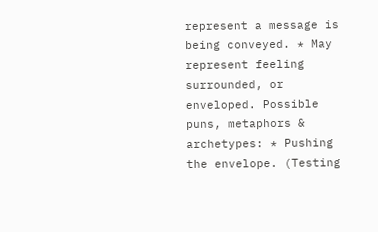represent a message is being conveyed. * May represent feeling surrounded, or enveloped. Possible puns, metaphors & archetypes: * Pushing the envelope. (Testing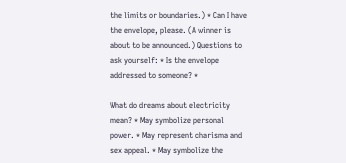the limits or boundaries.) * Can I have the envelope, please. (A winner is about to be announced.) Questions to ask yourself: * Is the envelope addressed to someone? *

What do dreams about electricity mean? * May symbolize personal power. * May represent charisma and sex appeal. * May symbolize the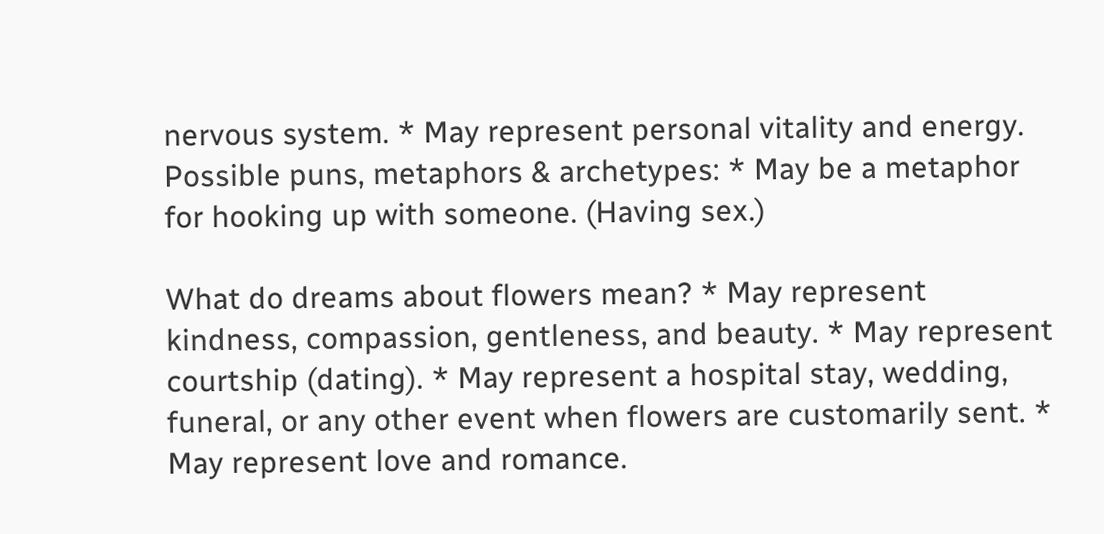nervous system. * May represent personal vitality and energy. Possible puns, metaphors & archetypes: * May be a metaphor for hooking up with someone. (Having sex.)

What do dreams about flowers mean? * May represent kindness, compassion, gentleness, and beauty. * May represent courtship (dating). * May represent a hospital stay, wedding, funeral, or any other event when flowers are customarily sent. * May represent love and romance.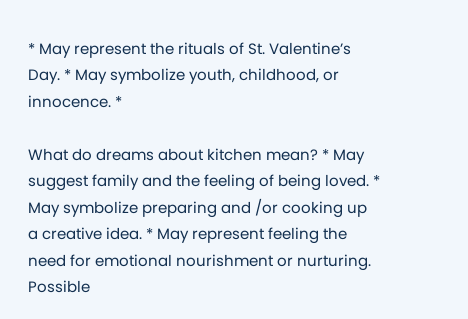* May represent the rituals of St. Valentine’s Day. * May symbolize youth, childhood, or innocence. *

What do dreams about kitchen mean? * May suggest family and the feeling of being loved. * May symbolize preparing and /or cooking up a creative idea. * May represent feeling the need for emotional nourishment or nurturing. Possible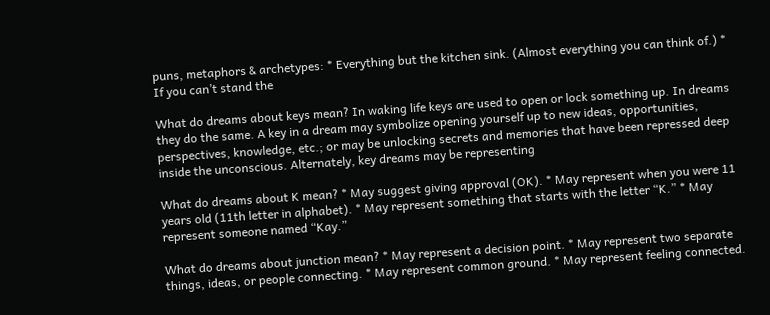puns, metaphors & archetypes: * Everything but the kitchen sink. (Almost everything you can think of.) * If you can’t stand the

What do dreams about keys mean? In waking life keys are used to open or lock something up. In dreams they do the same. A key in a dream may symbolize opening yourself up to new ideas, opportunities, perspectives, knowledge, etc.; or may be unlocking secrets and memories that have been repressed deep inside the unconscious. Alternately, key dreams may be representing

What do dreams about K mean? * May suggest giving approval (OK). * May represent when you were 11 years old (11th letter in alphabet). * May represent something that starts with the letter “K.” * May represent someone named “Kay.”

What do dreams about junction mean? * May represent a decision point. * May represent two separate things, ideas, or people connecting. * May represent common ground. * May represent feeling connected.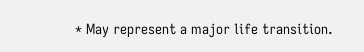* May represent a major life transition.